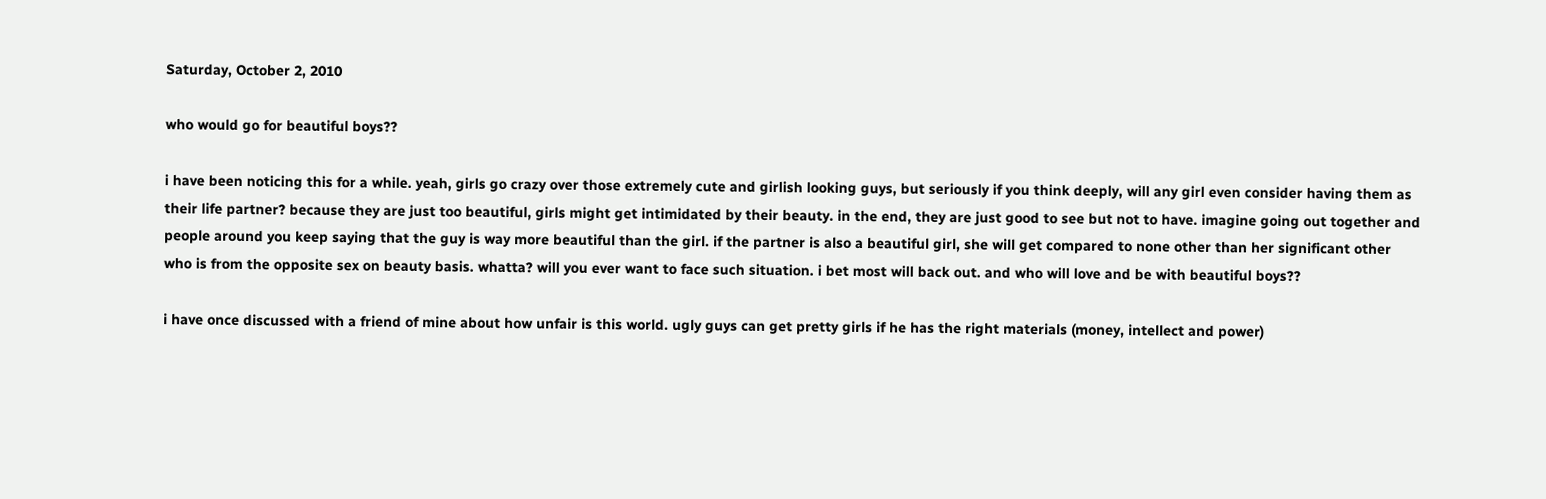Saturday, October 2, 2010

who would go for beautiful boys??

i have been noticing this for a while. yeah, girls go crazy over those extremely cute and girlish looking guys, but seriously if you think deeply, will any girl even consider having them as their life partner? because they are just too beautiful, girls might get intimidated by their beauty. in the end, they are just good to see but not to have. imagine going out together and people around you keep saying that the guy is way more beautiful than the girl. if the partner is also a beautiful girl, she will get compared to none other than her significant other who is from the opposite sex on beauty basis. whatta? will you ever want to face such situation. i bet most will back out. and who will love and be with beautiful boys??

i have once discussed with a friend of mine about how unfair is this world. ugly guys can get pretty girls if he has the right materials (money, intellect and power)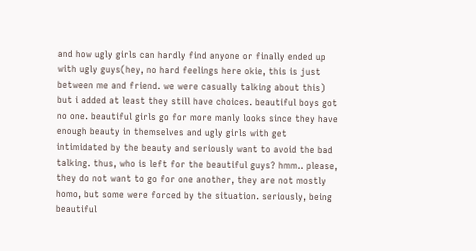and how ugly girls can hardly find anyone or finally ended up with ugly guys(hey, no hard feelings here okie, this is just between me and friend. we were casually talking about this) but i added at least they still have choices. beautiful boys got no one. beautiful girls go for more manly looks since they have enough beauty in themselves and ugly girls with get intimidated by the beauty and seriously want to avoid the bad talking. thus, who is left for the beautiful guys? hmm.. please, they do not want to go for one another, they are not mostly homo, but some were forced by the situation. seriously, being beautiful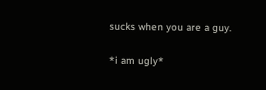sucks when you are a guy.

*i am ugly*